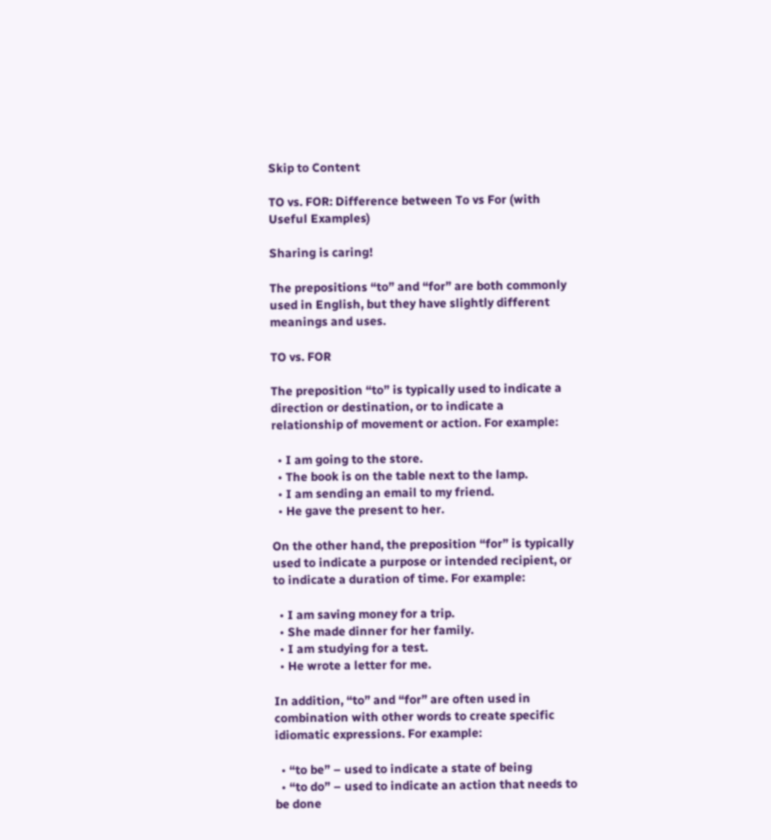Skip to Content

TO vs. FOR: Difference between To vs For (with Useful Examples)

Sharing is caring!

The prepositions “to” and “for” are both commonly used in English, but they have slightly different meanings and uses.

TO vs. FOR

The preposition “to” is typically used to indicate a direction or destination, or to indicate a relationship of movement or action. For example:

  • I am going to the store.
  • The book is on the table next to the lamp.
  • I am sending an email to my friend.
  • He gave the present to her.

On the other hand, the preposition “for” is typically used to indicate a purpose or intended recipient, or to indicate a duration of time. For example:

  • I am saving money for a trip.
  • She made dinner for her family.
  • I am studying for a test.
  • He wrote a letter for me.

In addition, “to” and “for” are often used in combination with other words to create specific idiomatic expressions. For example:

  • “to be” – used to indicate a state of being
  • “to do” – used to indicate an action that needs to be done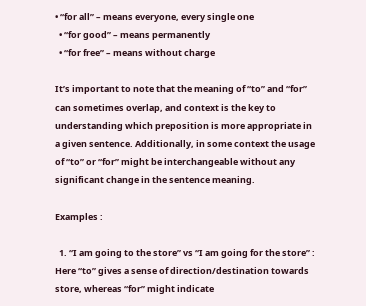• “for all” – means everyone, every single one
  • “for good” – means permanently
  • “for free” – means without charge

It’s important to note that the meaning of “to” and “for” can sometimes overlap, and context is the key to understanding which preposition is more appropriate in a given sentence. Additionally, in some context the usage of “to” or “for” might be interchangeable without any significant change in the sentence meaning.

Examples :

  1. “I am going to the store” vs “I am going for the store” : Here “to” gives a sense of direction/destination towards store, whereas “for” might indicate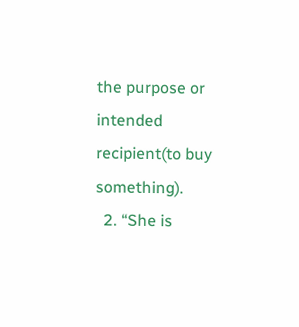the purpose or intended recipient(to buy something).
  2. “She is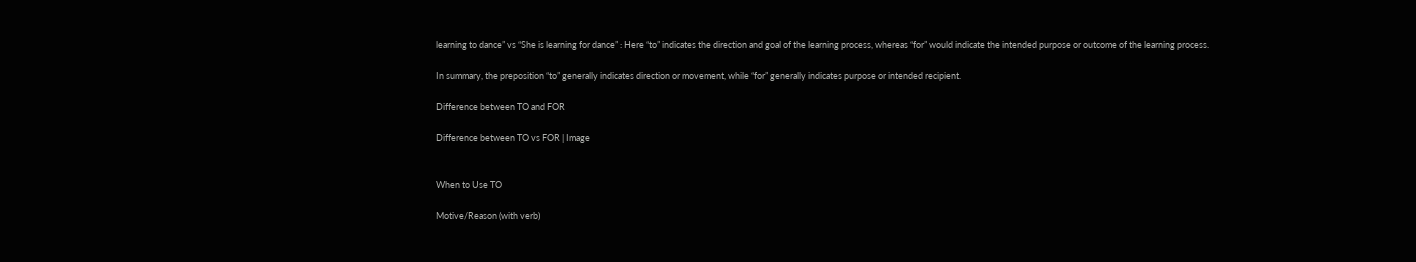learning to dance” vs “She is learning for dance” : Here “to” indicates the direction and goal of the learning process, whereas “for” would indicate the intended purpose or outcome of the learning process.

In summary, the preposition “to” generally indicates direction or movement, while “for” generally indicates purpose or intended recipient.

Difference between TO and FOR

Difference between TO vs FOR | Image


When to Use TO

Motive/Reason (with verb)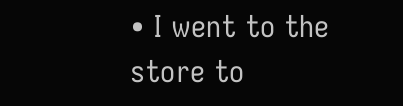• I went to the store to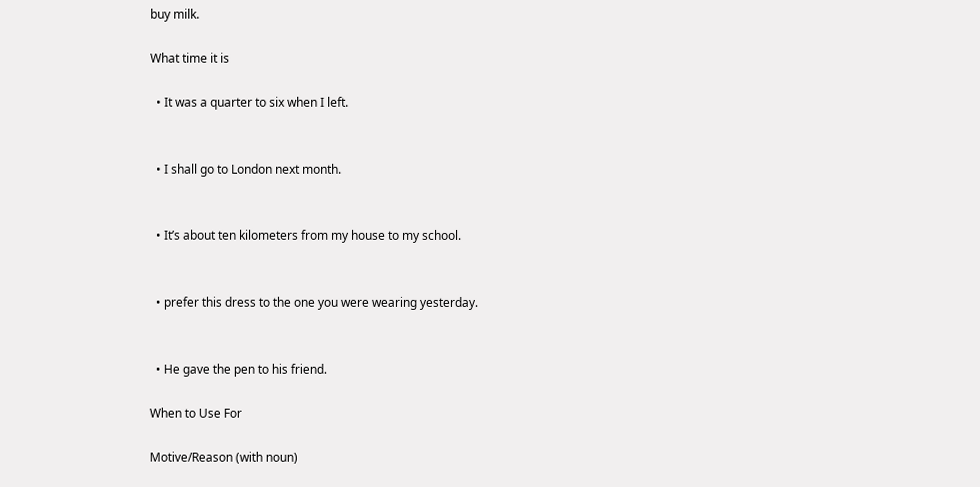buy milk.

What time it is

  • It was a quarter to six when I left.


  • I shall go to London next month.


  • It’s about ten kilometers from my house to my school.


  • prefer this dress to the one you were wearing yesterday.


  • He gave the pen to his friend.

When to Use For

Motive/Reason (with noun)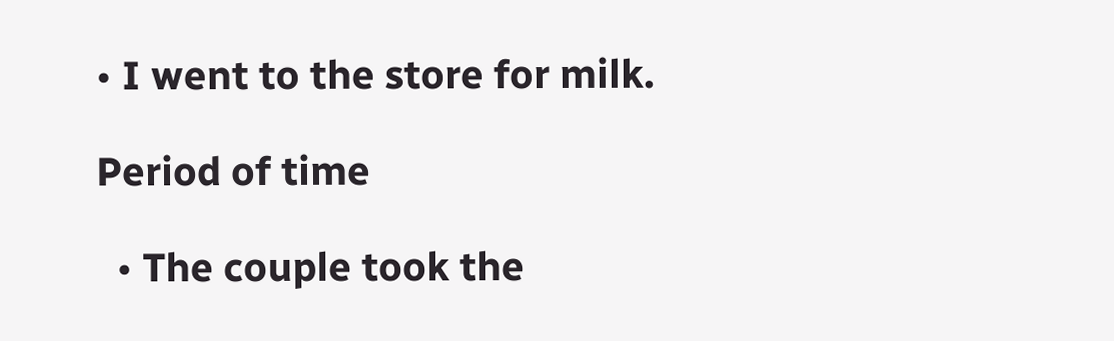• I went to the store for milk.

Period of time

  • The couple took the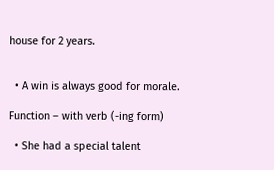house for 2 years.


  • A win is always good for morale.

Function – with verb (-ing form)

  • She had a special talent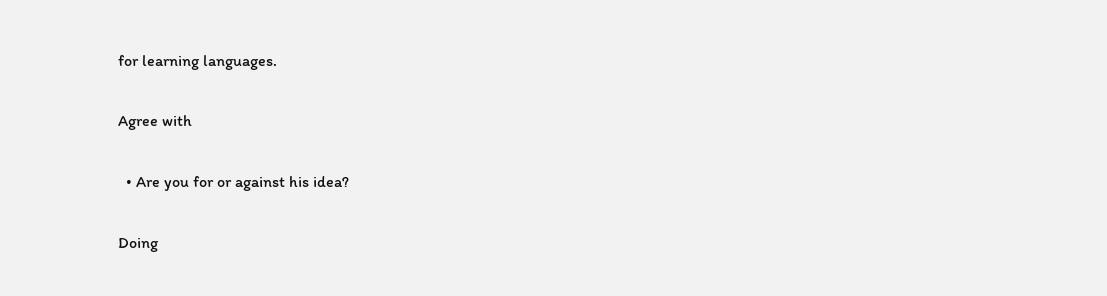for learning languages.

Agree with

  • Are you for or against his idea?

Doing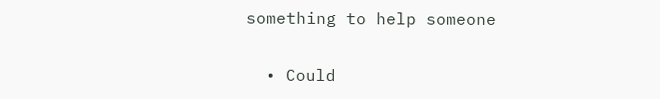something to help someone

  • Could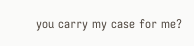you carry my case for me?